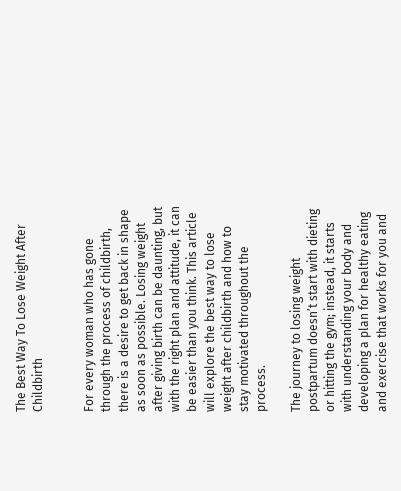The Best Way To Lose Weight After Childbirth


For every woman who has gone through the process of childbirth, there is a desire to get back in shape as soon as possible. Losing weight after giving birth can be daunting, but with the right plan and attitude, it can be easier than you think. This article will explore the best way to lose weight after childbirth and how to stay motivated throughout the process.

The journey to losing weight postpartum doesn’t start with dieting or hitting the gym; instead, it starts with understanding your body and developing a plan for healthy eating and exercise that works for you and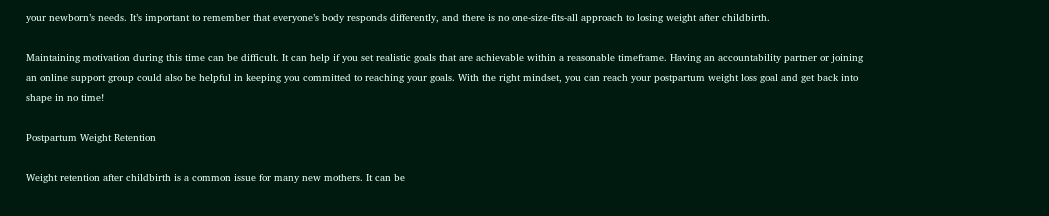your newborn’s needs. It’s important to remember that everyone’s body responds differently, and there is no one-size-fits-all approach to losing weight after childbirth.

Maintaining motivation during this time can be difficult. It can help if you set realistic goals that are achievable within a reasonable timeframe. Having an accountability partner or joining an online support group could also be helpful in keeping you committed to reaching your goals. With the right mindset, you can reach your postpartum weight loss goal and get back into shape in no time!

Postpartum Weight Retention

Weight retention after childbirth is a common issue for many new mothers. It can be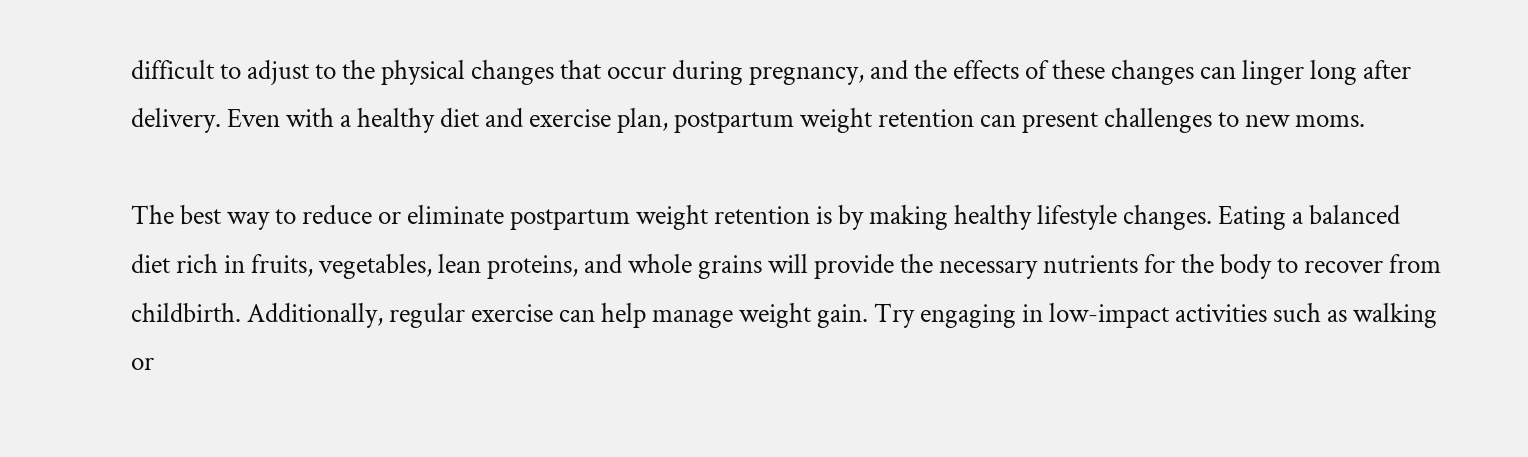difficult to adjust to the physical changes that occur during pregnancy, and the effects of these changes can linger long after delivery. Even with a healthy diet and exercise plan, postpartum weight retention can present challenges to new moms.

The best way to reduce or eliminate postpartum weight retention is by making healthy lifestyle changes. Eating a balanced diet rich in fruits, vegetables, lean proteins, and whole grains will provide the necessary nutrients for the body to recover from childbirth. Additionally, regular exercise can help manage weight gain. Try engaging in low-impact activities such as walking or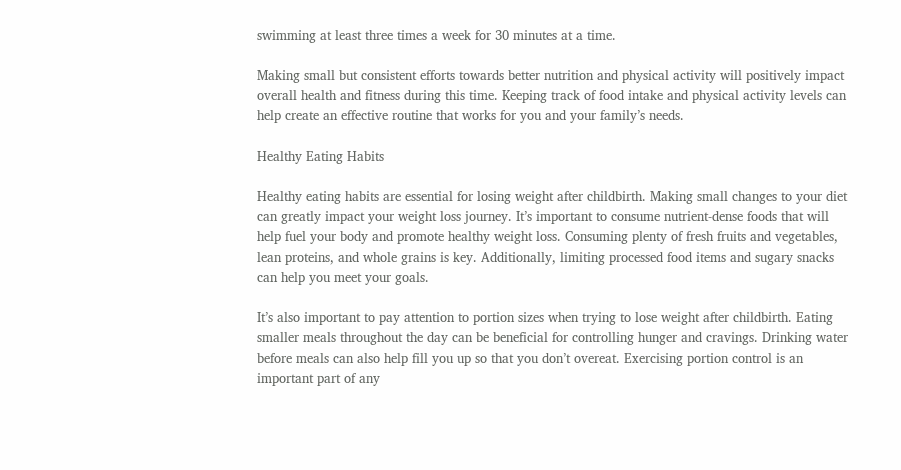swimming at least three times a week for 30 minutes at a time.

Making small but consistent efforts towards better nutrition and physical activity will positively impact overall health and fitness during this time. Keeping track of food intake and physical activity levels can help create an effective routine that works for you and your family’s needs.

Healthy Eating Habits

Healthy eating habits are essential for losing weight after childbirth. Making small changes to your diet can greatly impact your weight loss journey. It’s important to consume nutrient-dense foods that will help fuel your body and promote healthy weight loss. Consuming plenty of fresh fruits and vegetables, lean proteins, and whole grains is key. Additionally, limiting processed food items and sugary snacks can help you meet your goals.

It’s also important to pay attention to portion sizes when trying to lose weight after childbirth. Eating smaller meals throughout the day can be beneficial for controlling hunger and cravings. Drinking water before meals can also help fill you up so that you don’t overeat. Exercising portion control is an important part of any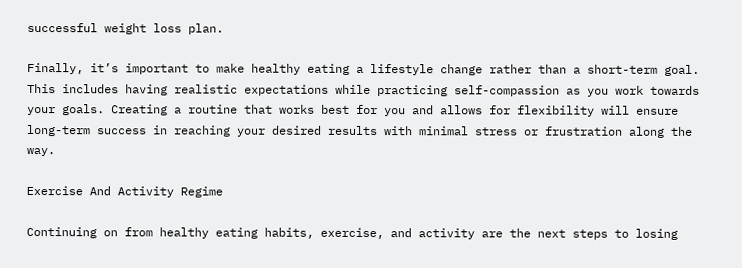successful weight loss plan.

Finally, it’s important to make healthy eating a lifestyle change rather than a short-term goal. This includes having realistic expectations while practicing self-compassion as you work towards your goals. Creating a routine that works best for you and allows for flexibility will ensure long-term success in reaching your desired results with minimal stress or frustration along the way.

Exercise And Activity Regime

Continuing on from healthy eating habits, exercise, and activity are the next steps to losing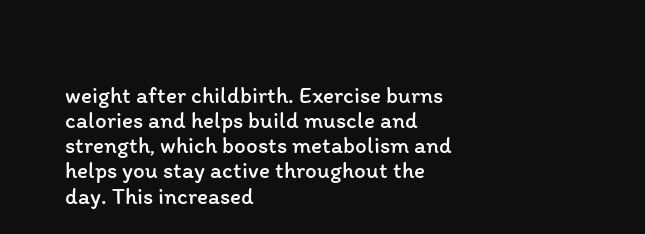weight after childbirth. Exercise burns calories and helps build muscle and strength, which boosts metabolism and helps you stay active throughout the day. This increased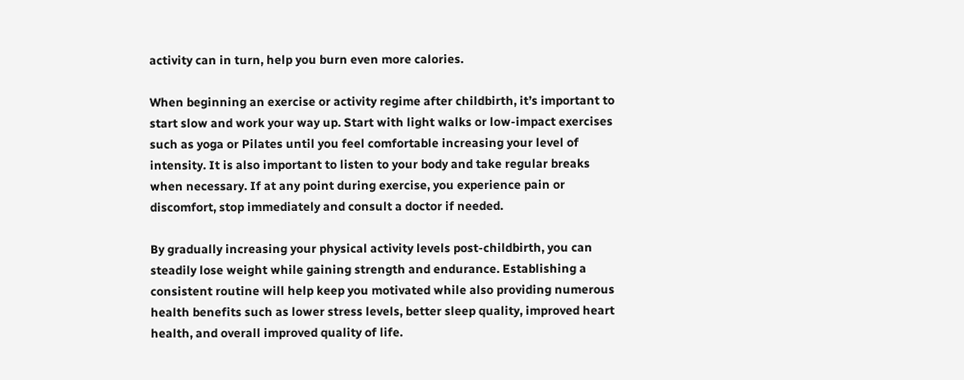activity can in turn, help you burn even more calories.

When beginning an exercise or activity regime after childbirth, it’s important to start slow and work your way up. Start with light walks or low-impact exercises such as yoga or Pilates until you feel comfortable increasing your level of intensity. It is also important to listen to your body and take regular breaks when necessary. If at any point during exercise, you experience pain or discomfort, stop immediately and consult a doctor if needed.

By gradually increasing your physical activity levels post-childbirth, you can steadily lose weight while gaining strength and endurance. Establishing a consistent routine will help keep you motivated while also providing numerous health benefits such as lower stress levels, better sleep quality, improved heart health, and overall improved quality of life.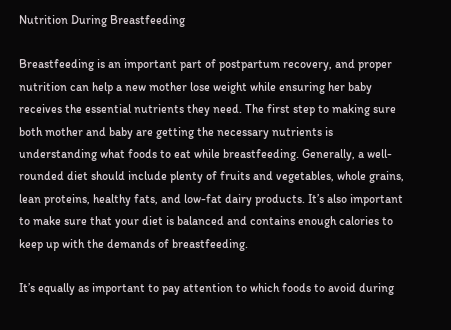Nutrition During Breastfeeding

Breastfeeding is an important part of postpartum recovery, and proper nutrition can help a new mother lose weight while ensuring her baby receives the essential nutrients they need. The first step to making sure both mother and baby are getting the necessary nutrients is understanding what foods to eat while breastfeeding. Generally, a well-rounded diet should include plenty of fruits and vegetables, whole grains, lean proteins, healthy fats, and low-fat dairy products. It’s also important to make sure that your diet is balanced and contains enough calories to keep up with the demands of breastfeeding.

It’s equally as important to pay attention to which foods to avoid during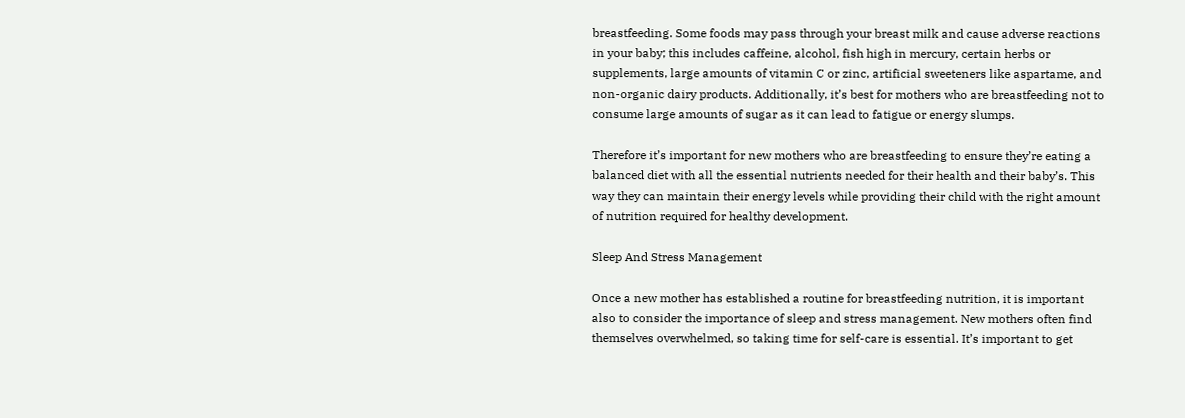breastfeeding. Some foods may pass through your breast milk and cause adverse reactions in your baby; this includes caffeine, alcohol, fish high in mercury, certain herbs or supplements, large amounts of vitamin C or zinc, artificial sweeteners like aspartame, and non-organic dairy products. Additionally, it’s best for mothers who are breastfeeding not to consume large amounts of sugar as it can lead to fatigue or energy slumps.

Therefore it’s important for new mothers who are breastfeeding to ensure they’re eating a balanced diet with all the essential nutrients needed for their health and their baby’s. This way they can maintain their energy levels while providing their child with the right amount of nutrition required for healthy development.

Sleep And Stress Management

Once a new mother has established a routine for breastfeeding nutrition, it is important also to consider the importance of sleep and stress management. New mothers often find themselves overwhelmed, so taking time for self-care is essential. It’s important to get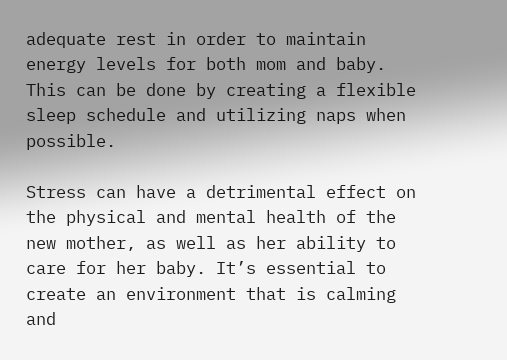adequate rest in order to maintain energy levels for both mom and baby. This can be done by creating a flexible sleep schedule and utilizing naps when possible.

Stress can have a detrimental effect on the physical and mental health of the new mother, as well as her ability to care for her baby. It’s essential to create an environment that is calming and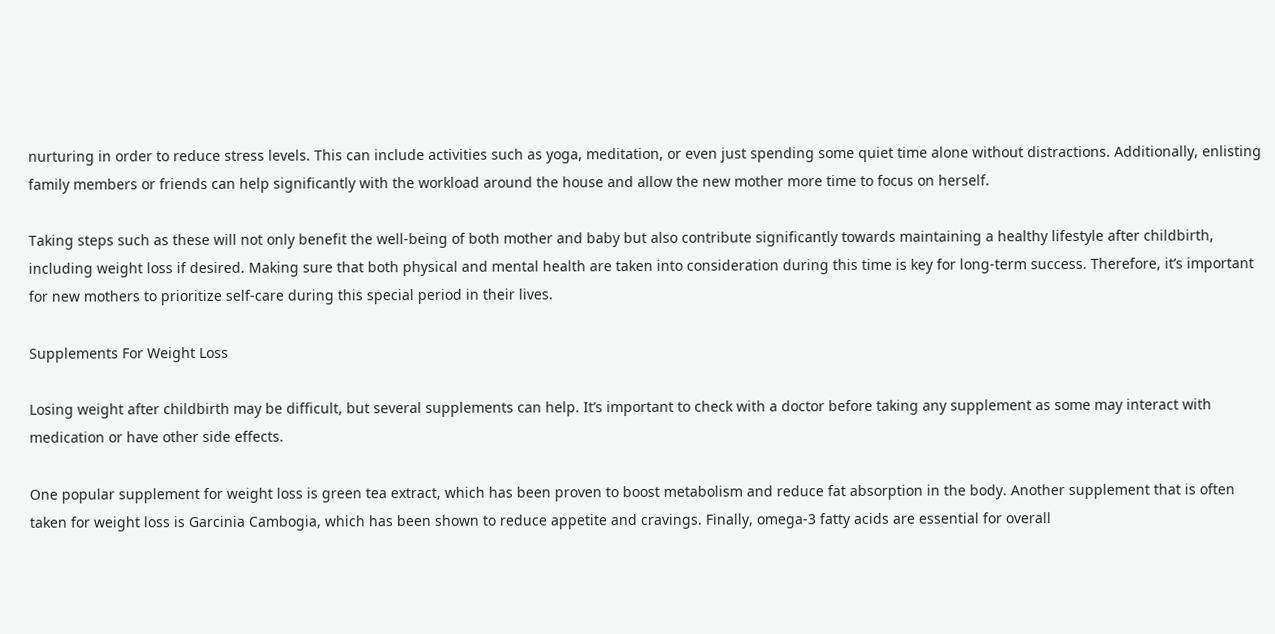nurturing in order to reduce stress levels. This can include activities such as yoga, meditation, or even just spending some quiet time alone without distractions. Additionally, enlisting family members or friends can help significantly with the workload around the house and allow the new mother more time to focus on herself.

Taking steps such as these will not only benefit the well-being of both mother and baby but also contribute significantly towards maintaining a healthy lifestyle after childbirth, including weight loss if desired. Making sure that both physical and mental health are taken into consideration during this time is key for long-term success. Therefore, it’s important for new mothers to prioritize self-care during this special period in their lives.

Supplements For Weight Loss

Losing weight after childbirth may be difficult, but several supplements can help. It’s important to check with a doctor before taking any supplement as some may interact with medication or have other side effects.

One popular supplement for weight loss is green tea extract, which has been proven to boost metabolism and reduce fat absorption in the body. Another supplement that is often taken for weight loss is Garcinia Cambogia, which has been shown to reduce appetite and cravings. Finally, omega-3 fatty acids are essential for overall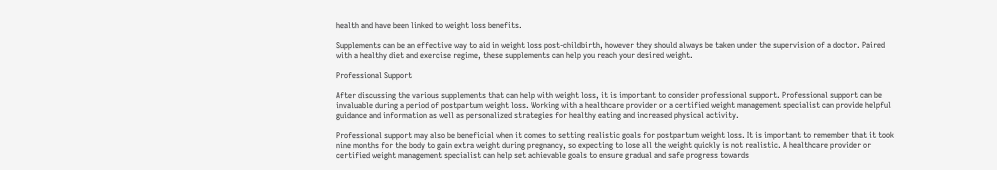health and have been linked to weight loss benefits.

Supplements can be an effective way to aid in weight loss post-childbirth, however they should always be taken under the supervision of a doctor. Paired with a healthy diet and exercise regime, these supplements can help you reach your desired weight.

Professional Support

After discussing the various supplements that can help with weight loss, it is important to consider professional support. Professional support can be invaluable during a period of postpartum weight loss. Working with a healthcare provider or a certified weight management specialist can provide helpful guidance and information as well as personalized strategies for healthy eating and increased physical activity.

Professional support may also be beneficial when it comes to setting realistic goals for postpartum weight loss. It is important to remember that it took nine months for the body to gain extra weight during pregnancy, so expecting to lose all the weight quickly is not realistic. A healthcare provider or certified weight management specialist can help set achievable goals to ensure gradual and safe progress towards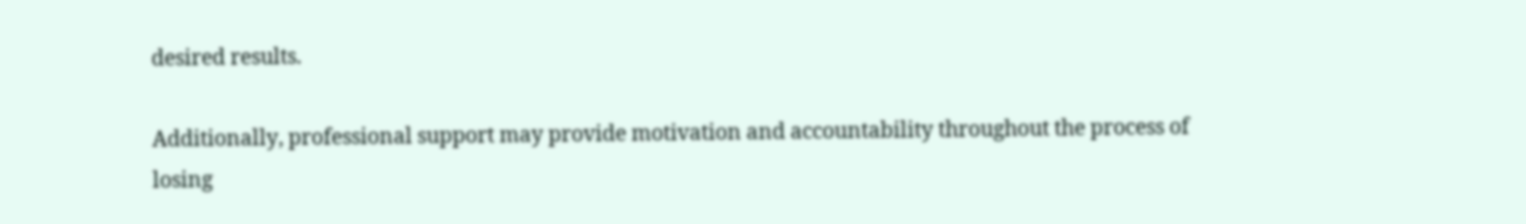desired results.

Additionally, professional support may provide motivation and accountability throughout the process of losing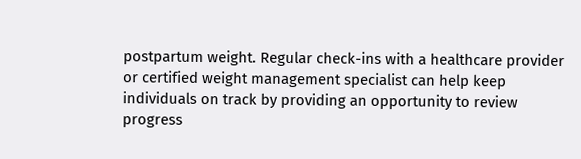postpartum weight. Regular check-ins with a healthcare provider or certified weight management specialist can help keep individuals on track by providing an opportunity to review progress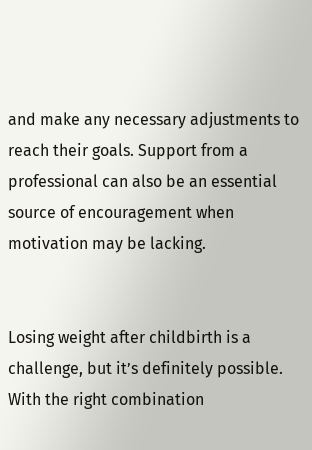and make any necessary adjustments to reach their goals. Support from a professional can also be an essential source of encouragement when motivation may be lacking.


Losing weight after childbirth is a challenge, but it’s definitely possible. With the right combination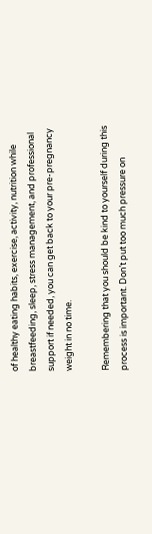of healthy eating habits, exercise, activity, nutrition while breastfeeding, sleep, stress management, and professional support if needed, you can get back to your pre-pregnancy weight in no time.

Remembering that you should be kind to yourself during this process is important. Don’t put too much pressure on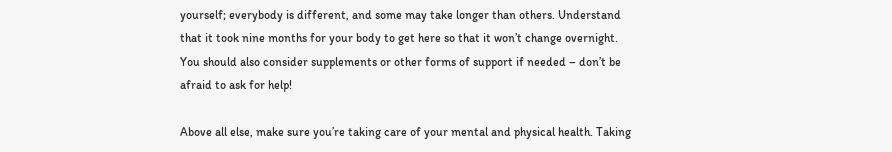yourself; everybody is different, and some may take longer than others. Understand that it took nine months for your body to get here so that it won’t change overnight. You should also consider supplements or other forms of support if needed – don’t be afraid to ask for help!

Above all else, make sure you’re taking care of your mental and physical health. Taking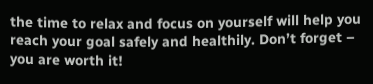the time to relax and focus on yourself will help you reach your goal safely and healthily. Don’t forget – you are worth it!